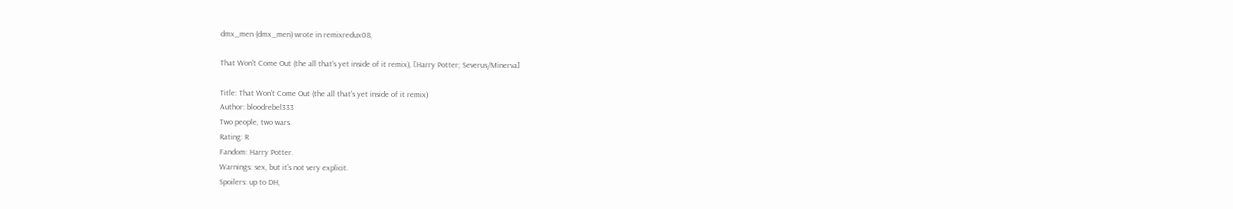dmx_men (dmx_men) wrote in remixredux08,

That Won't Come Out (the all that's yet inside of it remix), [Harry Potter; Severus/Minerva]

Title: That Won't Come Out (the all that's yet inside of it remix)
Author: bloodrebel333
Two people, two wars.
Rating: R
Fandom: Harry Potter.
Warnings: sex, but it's not very explicit.
Spoilers: up to DH,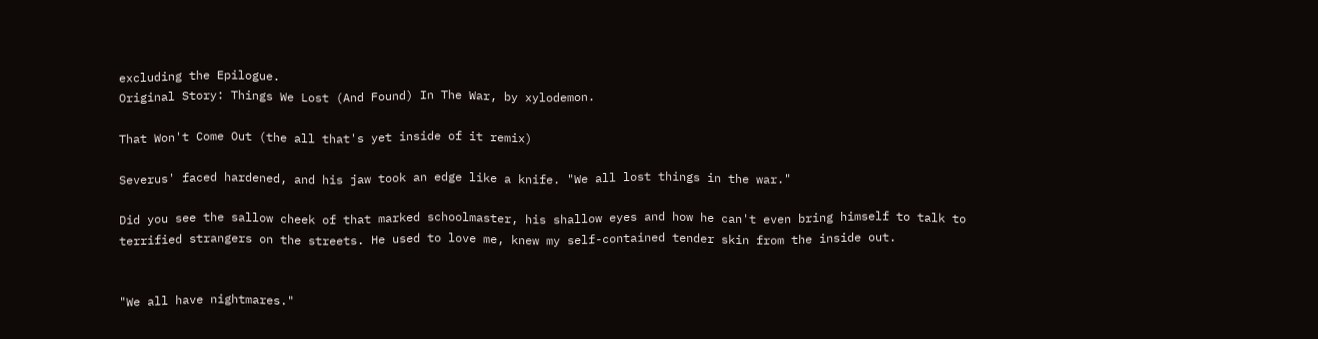excluding the Epilogue.
Original Story: Things We Lost (And Found) In The War, by xylodemon.

That Won't Come Out (the all that's yet inside of it remix)

Severus' faced hardened, and his jaw took an edge like a knife. "We all lost things in the war."

Did you see the sallow cheek of that marked schoolmaster, his shallow eyes and how he can't even bring himself to talk to terrified strangers on the streets. He used to love me, knew my self-contained tender skin from the inside out.


"We all have nightmares."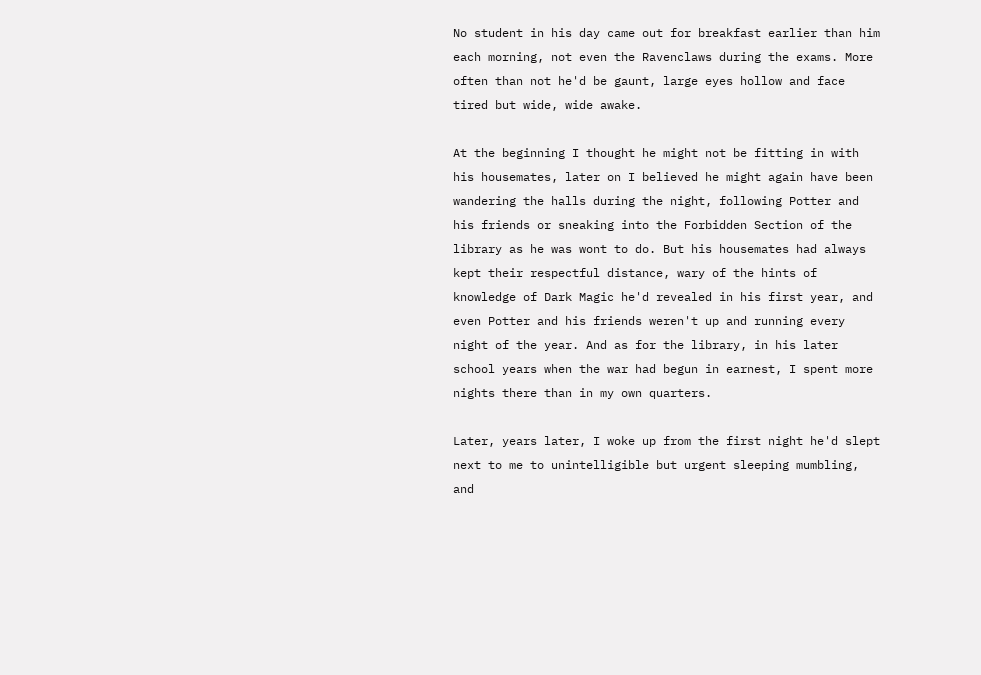No student in his day came out for breakfast earlier than him each morning, not even the Ravenclaws during the exams. More often than not he'd be gaunt, large eyes hollow and face tired but wide, wide awake.

At the beginning I thought he might not be fitting in with his housemates, later on I believed he might again have been wandering the halls during the night, following Potter and his friends or sneaking into the Forbidden Section of the library as he was wont to do. But his housemates had always kept their respectful distance, wary of the hints of knowledge of Dark Magic he'd revealed in his first year, and even Potter and his friends weren't up and running every night of the year. And as for the library, in his later school years when the war had begun in earnest, I spent more nights there than in my own quarters.

Later, years later, I woke up from the first night he'd slept next to me to unintelligible but urgent sleeping mumbling, and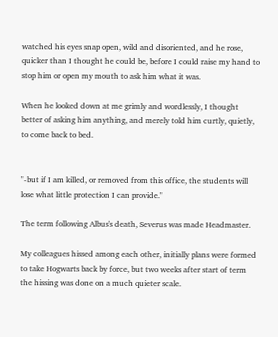watched his eyes snap open, wild and disoriented, and he rose, quicker than I thought he could be, before I could raise my hand to stop him or open my mouth to ask him what it was.

When he looked down at me grimly and wordlessly, I thought better of asking him anything, and merely told him curtly, quietly, to come back to bed.


"-but if I am killed, or removed from this office, the students will lose what little protection I can provide."

The term following Albus's death, Severus was made Headmaster.

My colleagues hissed among each other, initially plans were formed to take Hogwarts back by force, but two weeks after start of term the hissing was done on a much quieter scale.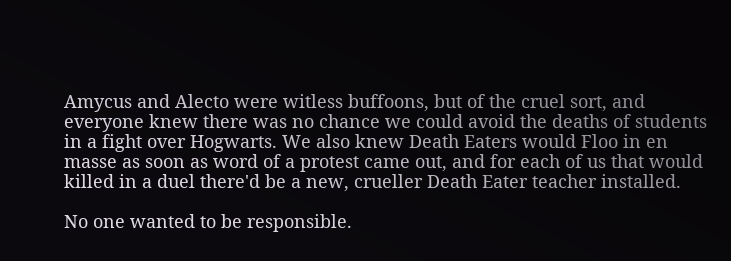Amycus and Alecto were witless buffoons, but of the cruel sort, and everyone knew there was no chance we could avoid the deaths of students in a fight over Hogwarts. We also knew Death Eaters would Floo in en masse as soon as word of a protest came out, and for each of us that would killed in a duel there'd be a new, crueller Death Eater teacher installed.

No one wanted to be responsible.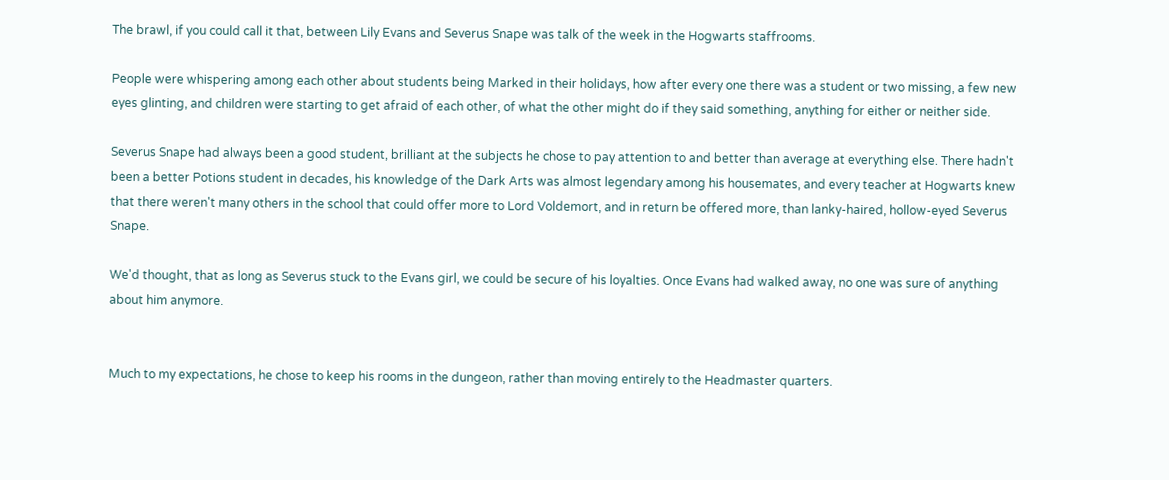The brawl, if you could call it that, between Lily Evans and Severus Snape was talk of the week in the Hogwarts staffrooms.

People were whispering among each other about students being Marked in their holidays, how after every one there was a student or two missing, a few new eyes glinting, and children were starting to get afraid of each other, of what the other might do if they said something, anything for either or neither side.

Severus Snape had always been a good student, brilliant at the subjects he chose to pay attention to and better than average at everything else. There hadn't been a better Potions student in decades, his knowledge of the Dark Arts was almost legendary among his housemates, and every teacher at Hogwarts knew that there weren't many others in the school that could offer more to Lord Voldemort, and in return be offered more, than lanky-haired, hollow-eyed Severus Snape.

We'd thought, that as long as Severus stuck to the Evans girl, we could be secure of his loyalties. Once Evans had walked away, no one was sure of anything about him anymore.


Much to my expectations, he chose to keep his rooms in the dungeon, rather than moving entirely to the Headmaster quarters.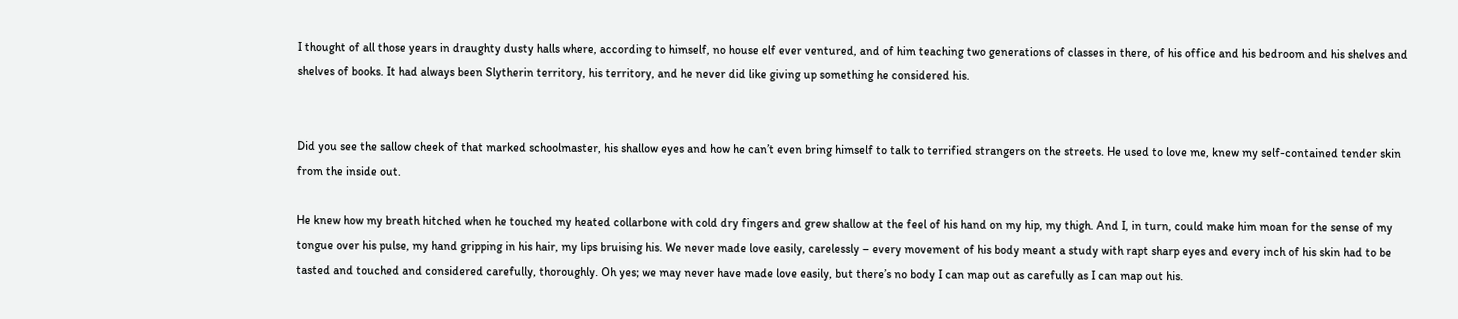I thought of all those years in draughty dusty halls where, according to himself, no house elf ever ventured, and of him teaching two generations of classes in there, of his office and his bedroom and his shelves and shelves of books. It had always been Slytherin territory, his territory, and he never did like giving up something he considered his.


Did you see the sallow cheek of that marked schoolmaster, his shallow eyes and how he can’t even bring himself to talk to terrified strangers on the streets. He used to love me, knew my self-contained tender skin from the inside out.

He knew how my breath hitched when he touched my heated collarbone with cold dry fingers and grew shallow at the feel of his hand on my hip, my thigh. And I, in turn, could make him moan for the sense of my tongue over his pulse, my hand gripping in his hair, my lips bruising his. We never made love easily, carelessly – every movement of his body meant a study with rapt sharp eyes and every inch of his skin had to be tasted and touched and considered carefully, thoroughly. Oh yes; we may never have made love easily, but there’s no body I can map out as carefully as I can map out his.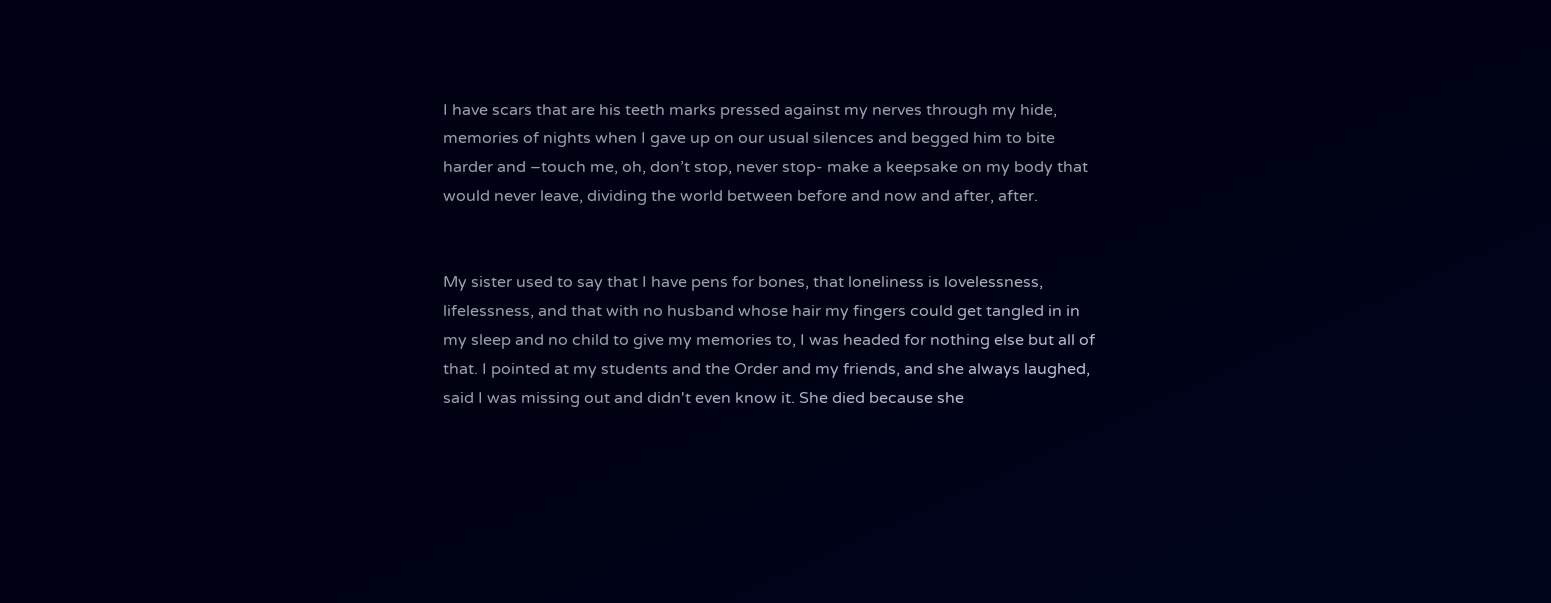I have scars that are his teeth marks pressed against my nerves through my hide, memories of nights when I gave up on our usual silences and begged him to bite harder and –touch me, oh, don’t stop, never stop- make a keepsake on my body that would never leave, dividing the world between before and now and after, after.


My sister used to say that I have pens for bones, that loneliness is lovelessness, lifelessness, and that with no husband whose hair my fingers could get tangled in in my sleep and no child to give my memories to, I was headed for nothing else but all of that. I pointed at my students and the Order and my friends, and she always laughed, said I was missing out and didn't even know it. She died because she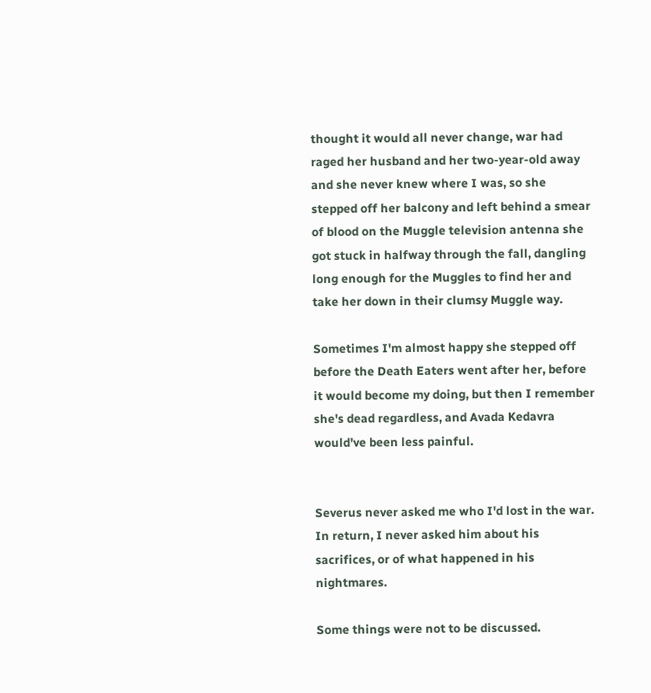thought it would all never change, war had raged her husband and her two-year-old away and she never knew where I was, so she stepped off her balcony and left behind a smear of blood on the Muggle television antenna she got stuck in halfway through the fall, dangling long enough for the Muggles to find her and take her down in their clumsy Muggle way.

Sometimes I'm almost happy she stepped off before the Death Eaters went after her, before it would become my doing, but then I remember she's dead regardless, and Avada Kedavra would've been less painful.


Severus never asked me who I'd lost in the war. In return, I never asked him about his sacrifices, or of what happened in his nightmares.

Some things were not to be discussed.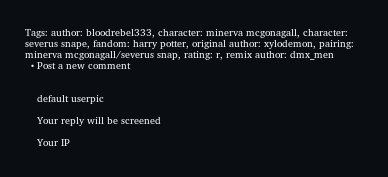Tags: author: bloodrebel333, character: minerva mcgonagall, character: severus snape, fandom: harry potter, original author: xylodemon, pairing: minerva mcgonagall/severus snap, rating: r, remix author: dmx_men
  • Post a new comment


    default userpic

    Your reply will be screened

    Your IP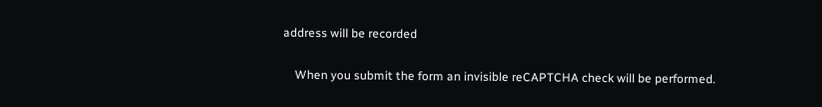address will be recorded

    When you submit the form an invisible reCAPTCHA check will be performed.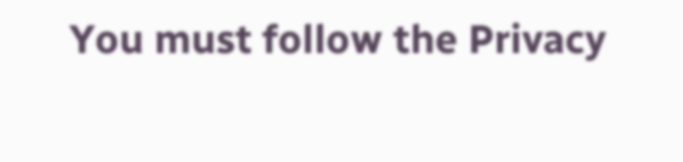You must follow the Privacy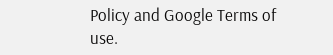Policy and Google Terms of use.